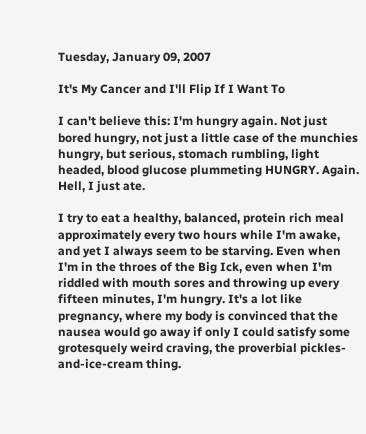Tuesday, January 09, 2007

It's My Cancer and I'll Flip If I Want To

I can't believe this: I'm hungry again. Not just bored hungry, not just a little case of the munchies hungry, but serious, stomach rumbling, light headed, blood glucose plummeting HUNGRY. Again. Hell, I just ate.

I try to eat a healthy, balanced, protein rich meal approximately every two hours while I'm awake, and yet I always seem to be starving. Even when I'm in the throes of the Big Ick, even when I'm riddled with mouth sores and throwing up every fifteen minutes, I'm hungry. It's a lot like pregnancy, where my body is convinced that the nausea would go away if only I could satisfy some grotesquely weird craving, the proverbial pickles-and-ice-cream thing.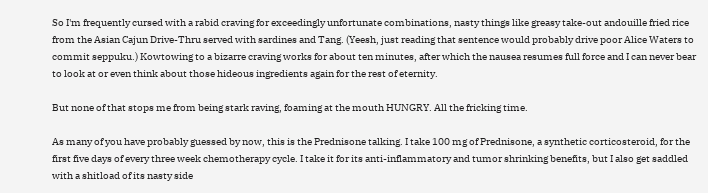So I'm frequently cursed with a rabid craving for exceedingly unfortunate combinations, nasty things like greasy take-out andouille fried rice from the Asian Cajun Drive-Thru served with sardines and Tang. (Yeesh, just reading that sentence would probably drive poor Alice Waters to commit seppuku.) Kowtowing to a bizarre craving works for about ten minutes, after which the nausea resumes full force and I can never bear to look at or even think about those hideous ingredients again for the rest of eternity.

But none of that stops me from being stark raving, foaming at the mouth HUNGRY. All the fricking time.

As many of you have probably guessed by now, this is the Prednisone talking. I take 100 mg of Prednisone, a synthetic corticosteroid, for the first five days of every three week chemotherapy cycle. I take it for its anti-inflammatory and tumor shrinking benefits, but I also get saddled with a shitload of its nasty side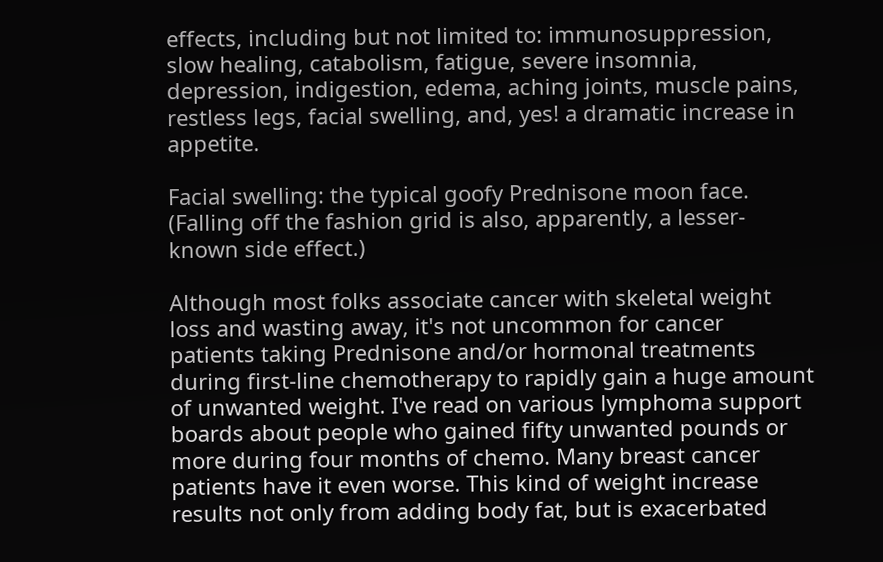effects, including but not limited to: immunosuppression, slow healing, catabolism, fatigue, severe insomnia, depression, indigestion, edema, aching joints, muscle pains, restless legs, facial swelling, and, yes! a dramatic increase in appetite.

Facial swelling: the typical goofy Prednisone moon face. (Falling off the fashion grid is also, apparently, a lesser-known side effect.)

Although most folks associate cancer with skeletal weight loss and wasting away, it's not uncommon for cancer patients taking Prednisone and/or hormonal treatments during first-line chemotherapy to rapidly gain a huge amount of unwanted weight. I've read on various lymphoma support boards about people who gained fifty unwanted pounds or more during four months of chemo. Many breast cancer patients have it even worse. This kind of weight increase results not only from adding body fat, but is exacerbated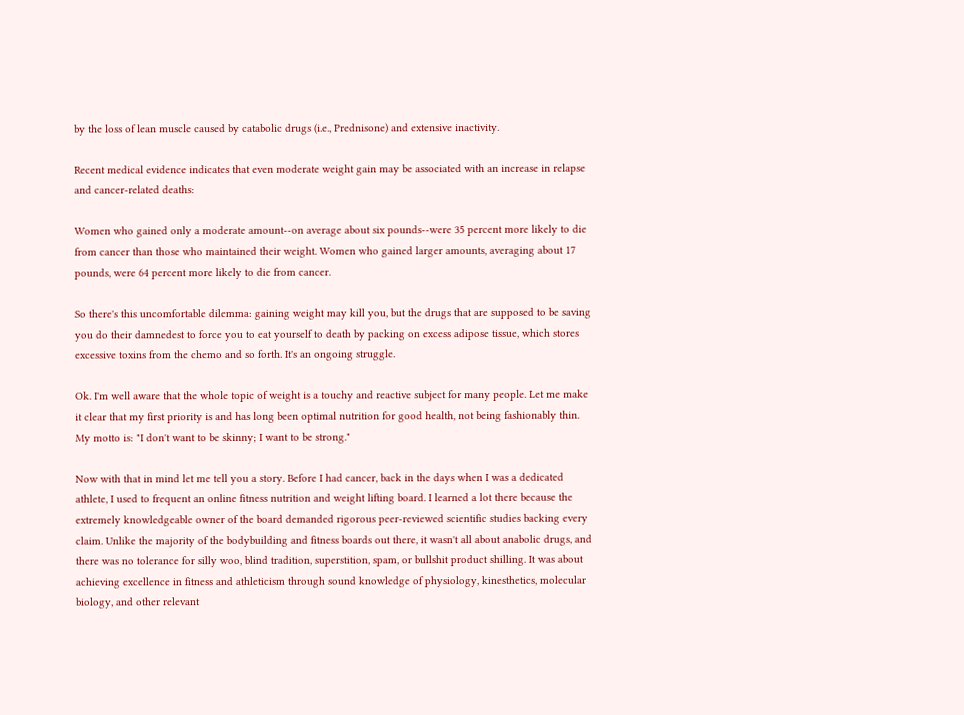by the loss of lean muscle caused by catabolic drugs (i.e., Prednisone) and extensive inactivity.

Recent medical evidence indicates that even moderate weight gain may be associated with an increase in relapse and cancer-related deaths:

Women who gained only a moderate amount--on average about six pounds--were 35 percent more likely to die from cancer than those who maintained their weight. Women who gained larger amounts, averaging about 17 pounds, were 64 percent more likely to die from cancer.

So there's this uncomfortable dilemma: gaining weight may kill you, but the drugs that are supposed to be saving you do their damnedest to force you to eat yourself to death by packing on excess adipose tissue, which stores excessive toxins from the chemo and so forth. It's an ongoing struggle.

Ok. I'm well aware that the whole topic of weight is a touchy and reactive subject for many people. Let me make it clear that my first priority is and has long been optimal nutrition for good health, not being fashionably thin. My motto is: "I don't want to be skinny; I want to be strong."

Now with that in mind let me tell you a story. Before I had cancer, back in the days when I was a dedicated athlete, I used to frequent an online fitness nutrition and weight lifting board. I learned a lot there because the extremely knowledgeable owner of the board demanded rigorous peer-reviewed scientific studies backing every claim. Unlike the majority of the bodybuilding and fitness boards out there, it wasn't all about anabolic drugs, and there was no tolerance for silly woo, blind tradition, superstition, spam, or bullshit product shilling. It was about achieving excellence in fitness and athleticism through sound knowledge of physiology, kinesthetics, molecular biology, and other relevant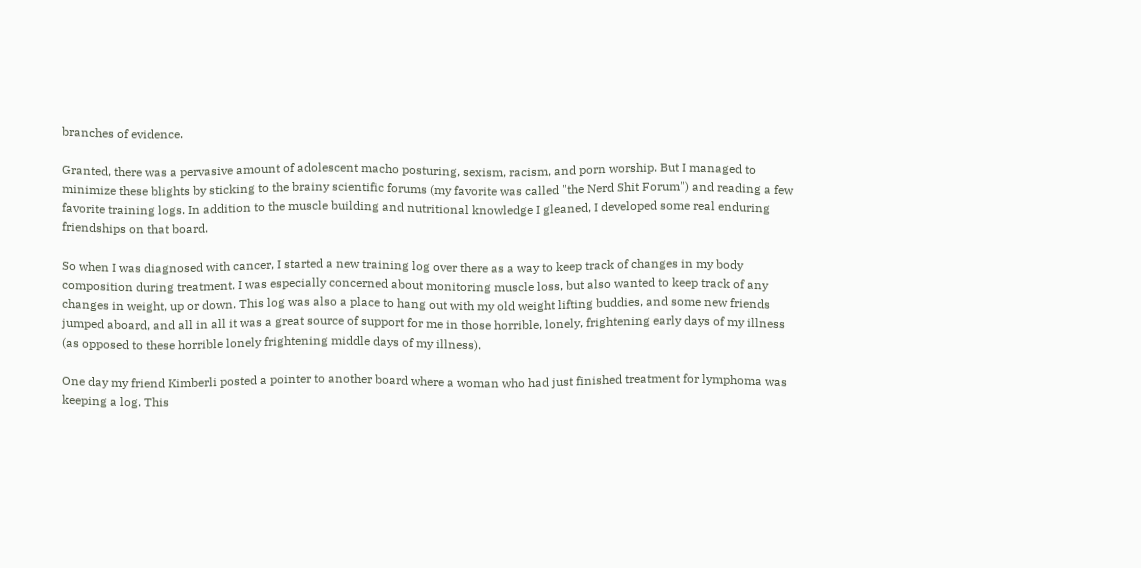branches of evidence.

Granted, there was a pervasive amount of adolescent macho posturing, sexism, racism, and porn worship. But I managed to minimize these blights by sticking to the brainy scientific forums (my favorite was called "the Nerd Shit Forum") and reading a few favorite training logs. In addition to the muscle building and nutritional knowledge I gleaned, I developed some real enduring friendships on that board.

So when I was diagnosed with cancer, I started a new training log over there as a way to keep track of changes in my body composition during treatment. I was especially concerned about monitoring muscle loss, but also wanted to keep track of any changes in weight, up or down. This log was also a place to hang out with my old weight lifting buddies, and some new friends jumped aboard, and all in all it was a great source of support for me in those horrible, lonely, frightening early days of my illness (as opposed to these horrible lonely frightening middle days of my illness).

One day my friend Kimberli posted a pointer to another board where a woman who had just finished treatment for lymphoma was keeping a log. This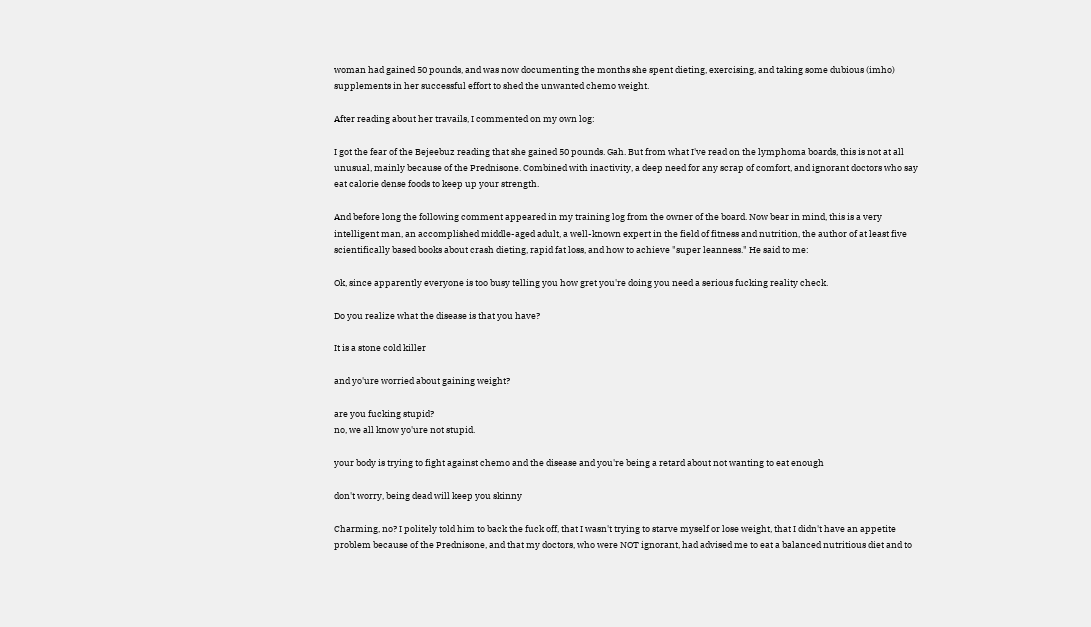woman had gained 50 pounds, and was now documenting the months she spent dieting, exercising, and taking some dubious (imho) supplements in her successful effort to shed the unwanted chemo weight.

After reading about her travails, I commented on my own log:

I got the fear of the Bejeebuz reading that she gained 50 pounds. Gah. But from what I've read on the lymphoma boards, this is not at all unusual, mainly because of the Prednisone. Combined with inactivity, a deep need for any scrap of comfort, and ignorant doctors who say eat calorie dense foods to keep up your strength.

And before long the following comment appeared in my training log from the owner of the board. Now bear in mind, this is a very intelligent man, an accomplished middle-aged adult, a well-known expert in the field of fitness and nutrition, the author of at least five scientifically based books about crash dieting, rapid fat loss, and how to achieve "super leanness." He said to me:

Ok, since apparently everyone is too busy telling you how gret you're doing you need a serious fucking reality check.

Do you realize what the disease is that you have?

It is a stone cold killer

and yo'ure worried about gaining weight?

are you fucking stupid?
no, we all know yo'ure not stupid.

your body is trying to fight against chemo and the disease and you're being a retard about not wanting to eat enough

don't worry, being dead will keep you skinny

Charming, no? I politely told him to back the fuck off, that I wasn't trying to starve myself or lose weight, that I didn't have an appetite problem because of the Prednisone, and that my doctors, who were NOT ignorant, had advised me to eat a balanced nutritious diet and to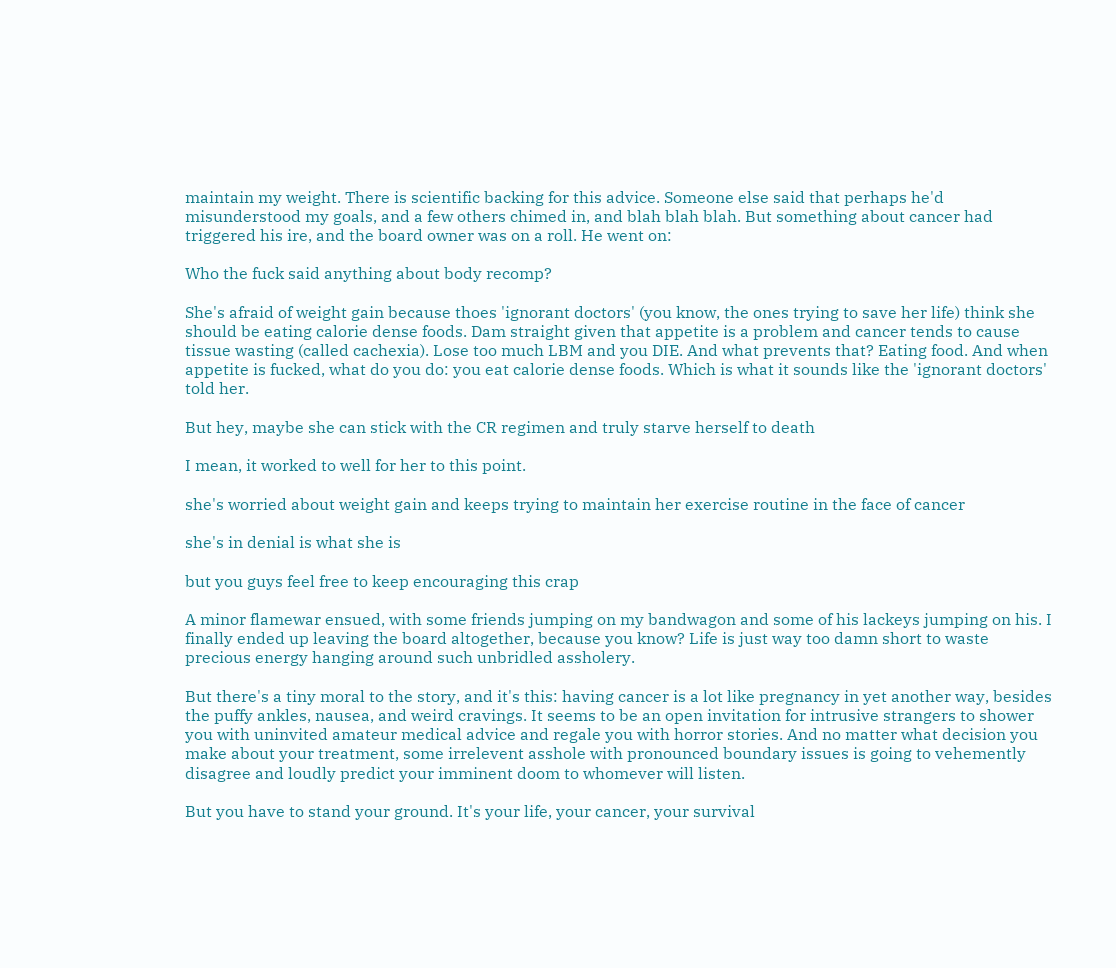maintain my weight. There is scientific backing for this advice. Someone else said that perhaps he'd misunderstood my goals, and a few others chimed in, and blah blah blah. But something about cancer had triggered his ire, and the board owner was on a roll. He went on:

Who the fuck said anything about body recomp?

She's afraid of weight gain because thoes 'ignorant doctors' (you know, the ones trying to save her life) think she should be eating calorie dense foods. Dam straight given that appetite is a problem and cancer tends to cause tissue wasting (called cachexia). Lose too much LBM and you DIE. And what prevents that? Eating food. And when appetite is fucked, what do you do: you eat calorie dense foods. Which is what it sounds like the 'ignorant doctors' told her.

But hey, maybe she can stick with the CR regimen and truly starve herself to death

I mean, it worked to well for her to this point.

she's worried about weight gain and keeps trying to maintain her exercise routine in the face of cancer

she's in denial is what she is

but you guys feel free to keep encouraging this crap

A minor flamewar ensued, with some friends jumping on my bandwagon and some of his lackeys jumping on his. I finally ended up leaving the board altogether, because you know? Life is just way too damn short to waste precious energy hanging around such unbridled assholery.

But there's a tiny moral to the story, and it's this: having cancer is a lot like pregnancy in yet another way, besides the puffy ankles, nausea, and weird cravings. It seems to be an open invitation for intrusive strangers to shower you with uninvited amateur medical advice and regale you with horror stories. And no matter what decision you make about your treatment, some irrelevent asshole with pronounced boundary issues is going to vehemently disagree and loudly predict your imminent doom to whomever will listen.

But you have to stand your ground. It's your life, your cancer, your survival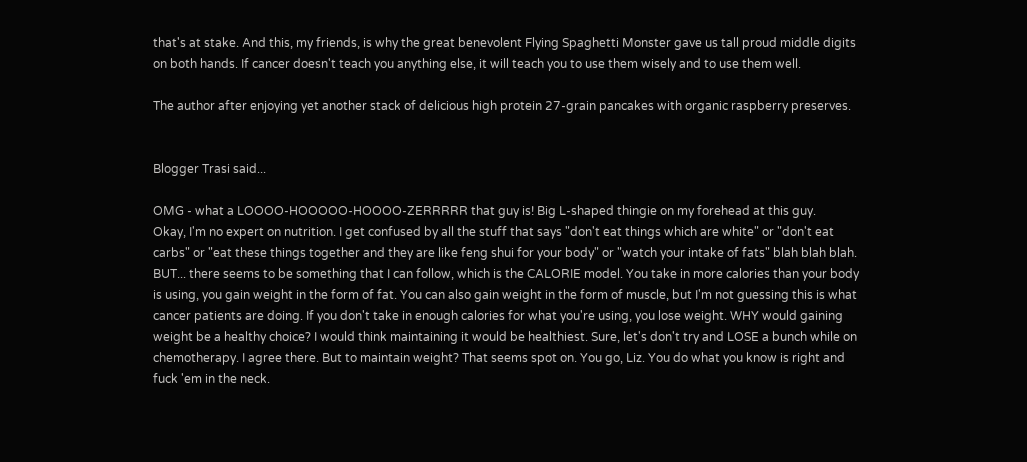that's at stake. And this, my friends, is why the great benevolent Flying Spaghetti Monster gave us tall proud middle digits on both hands. If cancer doesn't teach you anything else, it will teach you to use them wisely and to use them well.

The author after enjoying yet another stack of delicious high protein 27-grain pancakes with organic raspberry preserves.


Blogger Trasi said...

OMG - what a LOOOO-HOOOOO-HOOOO-ZERRRRR that guy is! Big L-shaped thingie on my forehead at this guy.
Okay, I'm no expert on nutrition. I get confused by all the stuff that says "don't eat things which are white" or "don't eat carbs" or "eat these things together and they are like feng shui for your body" or "watch your intake of fats" blah blah blah. BUT... there seems to be something that I can follow, which is the CALORIE model. You take in more calories than your body is using, you gain weight in the form of fat. You can also gain weight in the form of muscle, but I'm not guessing this is what cancer patients are doing. If you don't take in enough calories for what you're using, you lose weight. WHY would gaining weight be a healthy choice? I would think maintaining it would be healthiest. Sure, let's don't try and LOSE a bunch while on chemotherapy. I agree there. But to maintain weight? That seems spot on. You go, Liz. You do what you know is right and fuck 'em in the neck.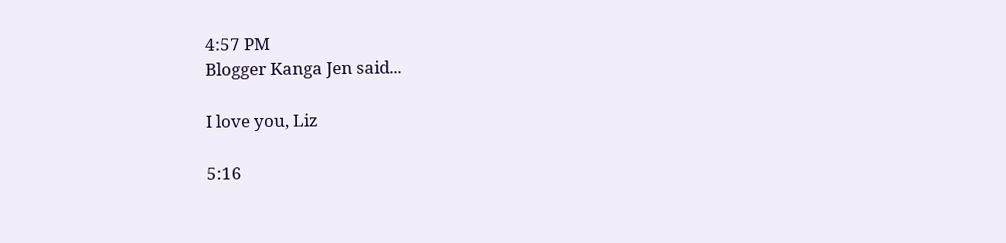4:57 PM
Blogger Kanga Jen said...

I love you, Liz

5:16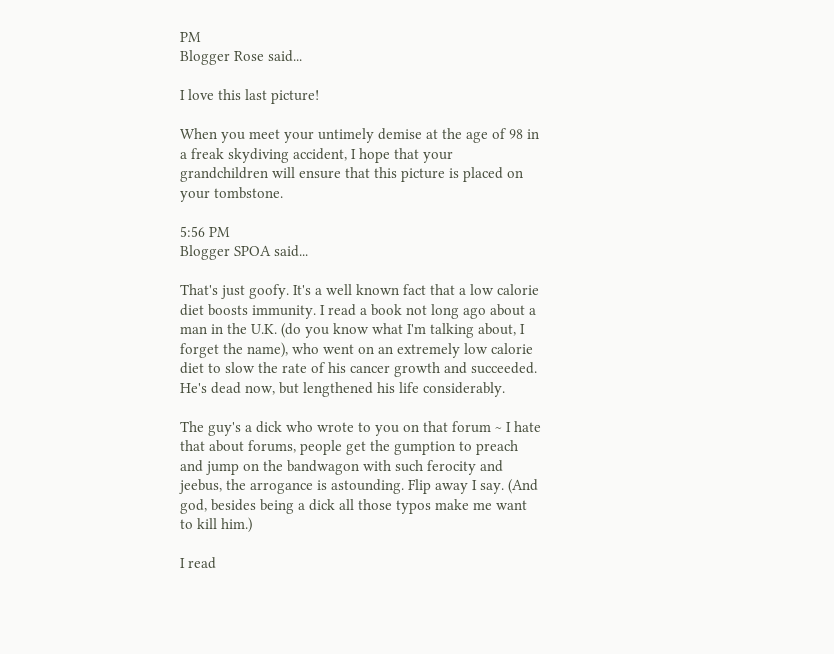PM
Blogger Rose said...

I love this last picture!

When you meet your untimely demise at the age of 98 in a freak skydiving accident, I hope that your grandchildren will ensure that this picture is placed on your tombstone.

5:56 PM
Blogger SPOA said...

That's just goofy. It's a well known fact that a low calorie diet boosts immunity. I read a book not long ago about a man in the U.K. (do you know what I'm talking about, I forget the name), who went on an extremely low calorie diet to slow the rate of his cancer growth and succeeded. He's dead now, but lengthened his life considerably.

The guy's a dick who wrote to you on that forum ~ I hate that about forums, people get the gumption to preach and jump on the bandwagon with such ferocity and jeebus, the arrogance is astounding. Flip away I say. (And god, besides being a dick all those typos make me want to kill him.)

I read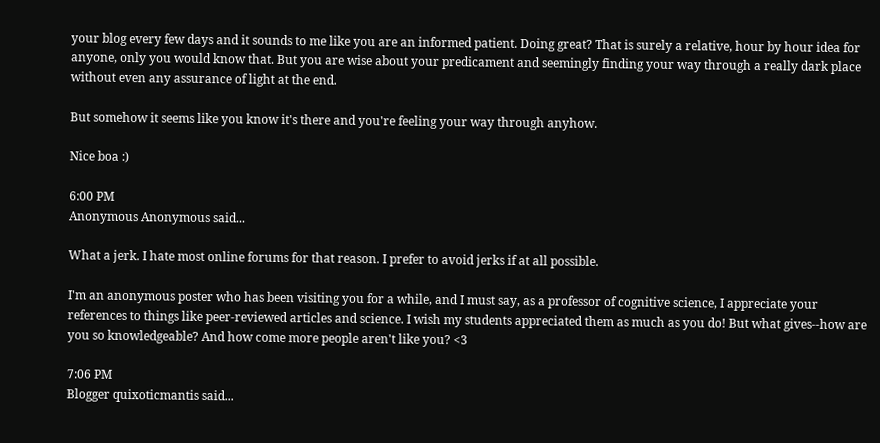your blog every few days and it sounds to me like you are an informed patient. Doing great? That is surely a relative, hour by hour idea for anyone, only you would know that. But you are wise about your predicament and seemingly finding your way through a really dark place without even any assurance of light at the end.

But somehow it seems like you know it's there and you're feeling your way through anyhow.

Nice boa :)

6:00 PM
Anonymous Anonymous said...

What a jerk. I hate most online forums for that reason. I prefer to avoid jerks if at all possible.

I'm an anonymous poster who has been visiting you for a while, and I must say, as a professor of cognitive science, I appreciate your references to things like peer-reviewed articles and science. I wish my students appreciated them as much as you do! But what gives--how are you so knowledgeable? And how come more people aren't like you? <3

7:06 PM
Blogger quixoticmantis said...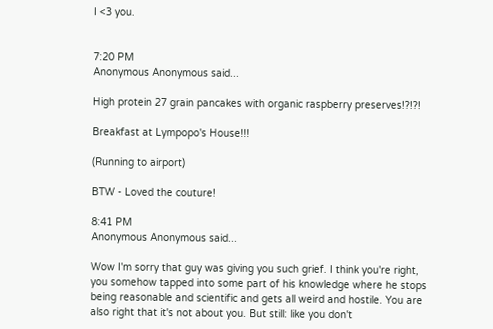I <3 you.


7:20 PM
Anonymous Anonymous said...

High protein 27 grain pancakes with organic raspberry preserves!?!?!

Breakfast at Lympopo's House!!!

(Running to airport)

BTW - Loved the couture!

8:41 PM
Anonymous Anonymous said...

Wow I'm sorry that guy was giving you such grief. I think you're right, you somehow tapped into some part of his knowledge where he stops being reasonable and scientific and gets all weird and hostile. You are also right that it's not about you. But still: like you don't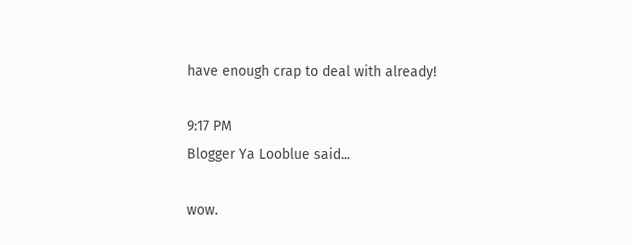have enough crap to deal with already!

9:17 PM
Blogger Ya Looblue said...

wow.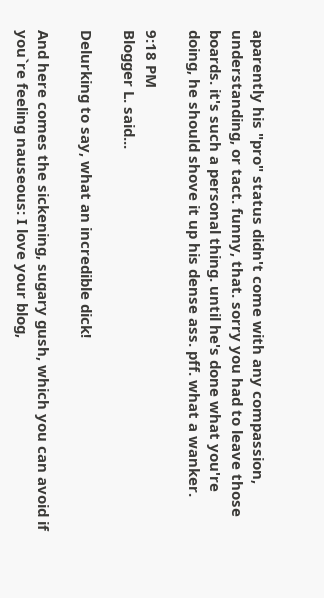aparently his "pro" status didn't come with any compassion, understanding, or tact. funny, that. sorry you had to leave those boards. it's such a personal thing. until he's done what you're doing, he should shove it up his dense ass. pff. what a wanker.

9:18 PM
Blogger L. said...

Delurking to say, what an incredible dick!

And here comes the sickening, sugary gush, which you can avoid if you`re feeling nauseous: I love your blog,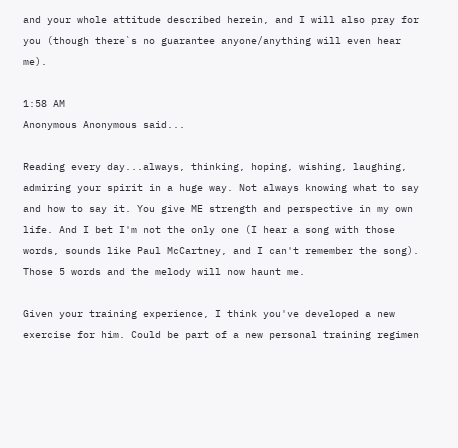and your whole attitude described herein, and I will also pray for you (though there`s no guarantee anyone/anything will even hear me).

1:58 AM
Anonymous Anonymous said...

Reading every day...always, thinking, hoping, wishing, laughing, admiring your spirit in a huge way. Not always knowing what to say and how to say it. You give ME strength and perspective in my own life. And I bet I'm not the only one (I hear a song with those words, sounds like Paul McCartney, and I can't remember the song). Those 5 words and the melody will now haunt me.

Given your training experience, I think you've developed a new exercise for him. Could be part of a new personal training regimen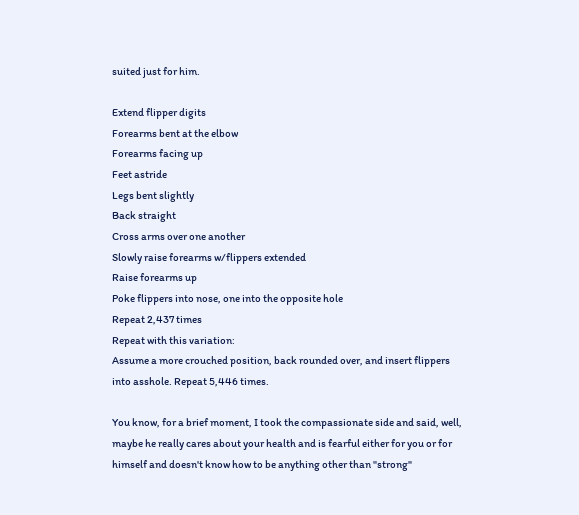suited just for him.

Extend flipper digits
Forearms bent at the elbow
Forearms facing up
Feet astride
Legs bent slightly
Back straight
Cross arms over one another
Slowly raise forearms w/flippers extended
Raise forearms up
Poke flippers into nose, one into the opposite hole
Repeat 2,437 times
Repeat with this variation:
Assume a more crouched position, back rounded over, and insert flippers into asshole. Repeat 5,446 times.

You know, for a brief moment, I took the compassionate side and said, well, maybe he really cares about your health and is fearful either for you or for himself and doesn't know how to be anything other than "strong"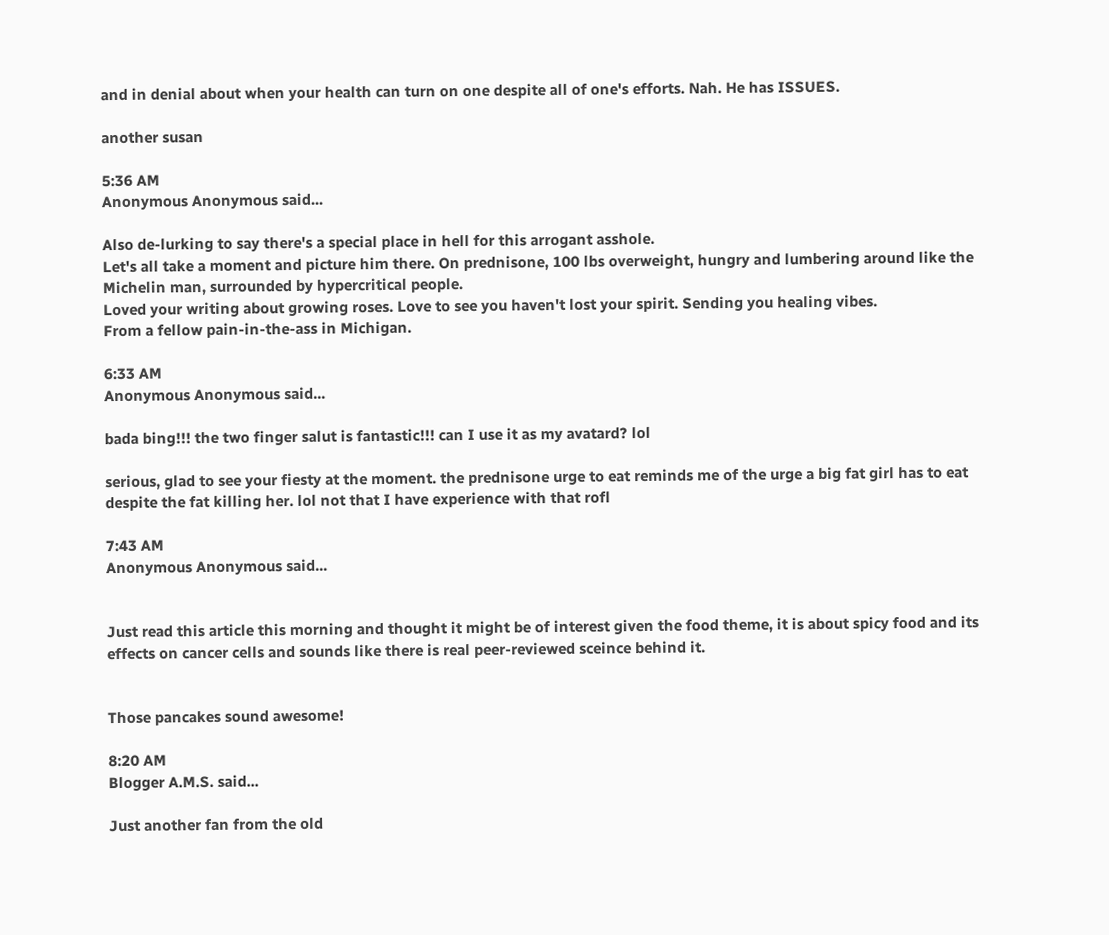and in denial about when your health can turn on one despite all of one's efforts. Nah. He has ISSUES.

another susan

5:36 AM
Anonymous Anonymous said...

Also de-lurking to say there's a special place in hell for this arrogant asshole.
Let's all take a moment and picture him there. On prednisone, 100 lbs overweight, hungry and lumbering around like the Michelin man, surrounded by hypercritical people.
Loved your writing about growing roses. Love to see you haven't lost your spirit. Sending you healing vibes.
From a fellow pain-in-the-ass in Michigan.

6:33 AM
Anonymous Anonymous said...

bada bing!!! the two finger salut is fantastic!!! can I use it as my avatard? lol

serious, glad to see your fiesty at the moment. the prednisone urge to eat reminds me of the urge a big fat girl has to eat despite the fat killing her. lol not that I have experience with that rofl

7:43 AM
Anonymous Anonymous said...


Just read this article this morning and thought it might be of interest given the food theme, it is about spicy food and its effects on cancer cells and sounds like there is real peer-reviewed sceince behind it.


Those pancakes sound awesome!

8:20 AM
Blogger A.M.S. said...

Just another fan from the old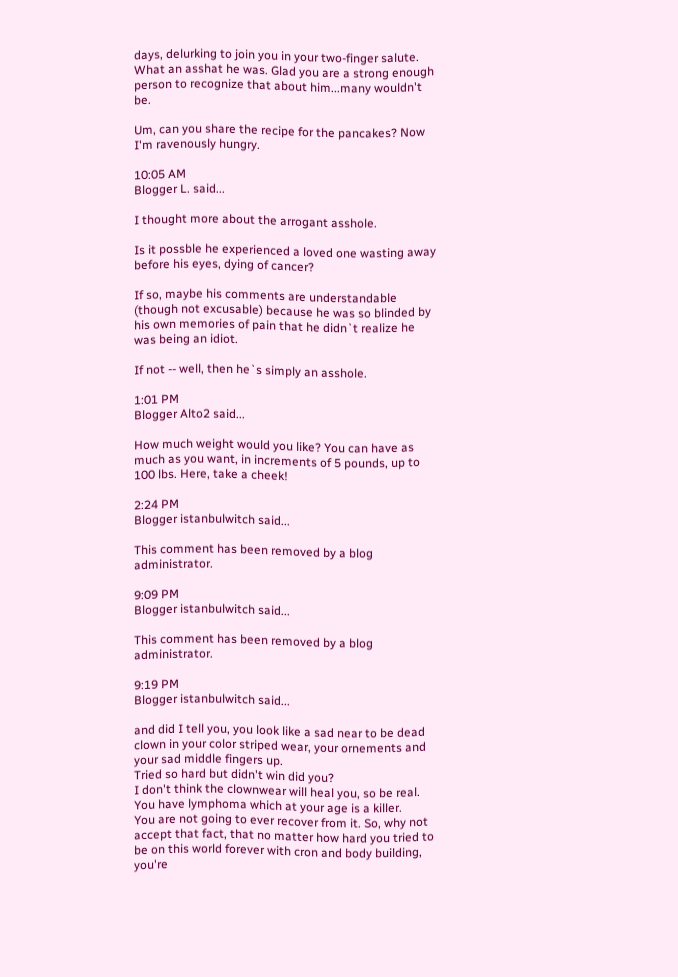days, delurking to join you in your two-finger salute. What an asshat he was. Glad you are a strong enough person to recognize that about him...many wouldn't be.

Um, can you share the recipe for the pancakes? Now I'm ravenously hungry.

10:05 AM
Blogger L. said...

I thought more about the arrogant asshole.

Is it possble he experienced a loved one wasting away before his eyes, dying of cancer?

If so, maybe his comments are understandable (though not excusable) because he was so blinded by his own memories of pain that he didn`t realize he was being an idiot.

If not -- well, then he`s simply an asshole.

1:01 PM
Blogger Alto2 said...

How much weight would you like? You can have as much as you want, in increments of 5 pounds, up to 100 lbs. Here, take a cheek!

2:24 PM
Blogger istanbulwitch said...

This comment has been removed by a blog administrator.

9:09 PM
Blogger istanbulwitch said...

This comment has been removed by a blog administrator.

9:19 PM
Blogger istanbulwitch said...

and did I tell you, you look like a sad near to be dead clown in your color striped wear, your ornements and your sad middle fingers up.
Tried so hard but didn't win did you?
I don't think the clownwear will heal you, so be real.
You have lymphoma which at your age is a killer.
You are not going to ever recover from it. So, why not accept that fact, that no matter how hard you tried to be on this world forever with cron and body building, you're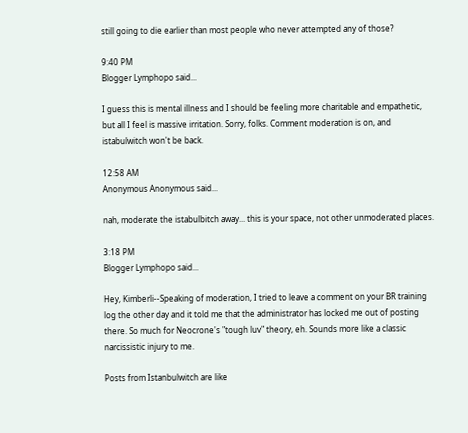still going to die earlier than most people who never attempted any of those?

9:40 PM
Blogger Lymphopo said...

I guess this is mental illness and I should be feeling more charitable and empathetic, but all I feel is massive irritation. Sorry, folks. Comment moderation is on, and istabulwitch won't be back.

12:58 AM
Anonymous Anonymous said...

nah, moderate the istabulbitch away... this is your space, not other unmoderated places.

3:18 PM
Blogger Lymphopo said...

Hey, Kimberli--Speaking of moderation, I tried to leave a comment on your BR training log the other day and it told me that the administrator has locked me out of posting there. So much for Neocrone's "tough luv" theory, eh. Sounds more like a classic narcissistic injury to me.

Posts from Istanbulwitch are like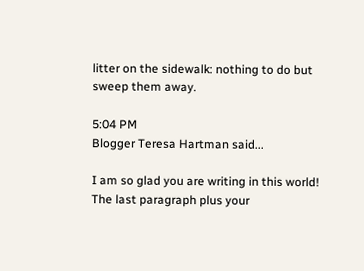litter on the sidewalk: nothing to do but sweep them away.

5:04 PM
Blogger Teresa Hartman said...

I am so glad you are writing in this world! The last paragraph plus your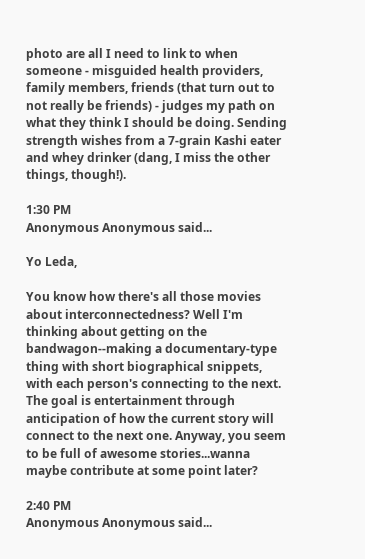photo are all I need to link to when someone - misguided health providers, family members, friends (that turn out to not really be friends) - judges my path on what they think I should be doing. Sending strength wishes from a 7-grain Kashi eater and whey drinker (dang, I miss the other things, though!).

1:30 PM
Anonymous Anonymous said...

Yo Leda,

You know how there's all those movies about interconnectedness? Well I'm thinking about getting on the bandwagon--making a documentary-type thing with short biographical snippets, with each person's connecting to the next. The goal is entertainment through anticipation of how the current story will connect to the next one. Anyway, you seem to be full of awesome stories...wanna maybe contribute at some point later?

2:40 PM
Anonymous Anonymous said...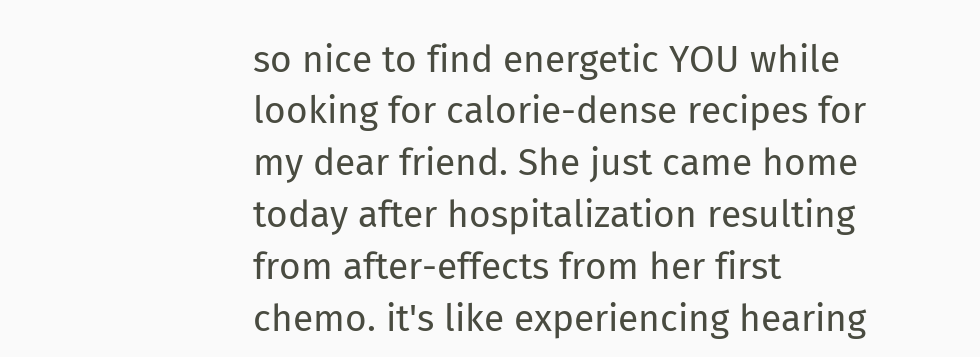so nice to find energetic YOU while looking for calorie-dense recipes for my dear friend. She just came home today after hospitalization resulting from after-effects from her first chemo. it's like experiencing hearing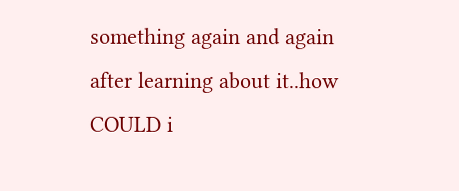something again and again after learning about it..how COULD i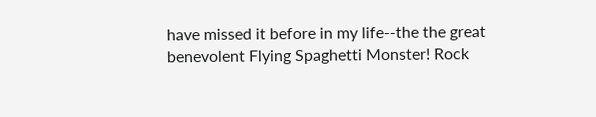have missed it before in my life--the the great benevolent Flying Spaghetti Monster! Rock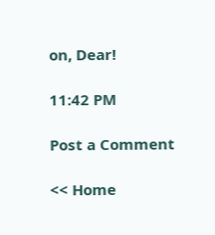on, Dear!

11:42 PM

Post a Comment

<< Home